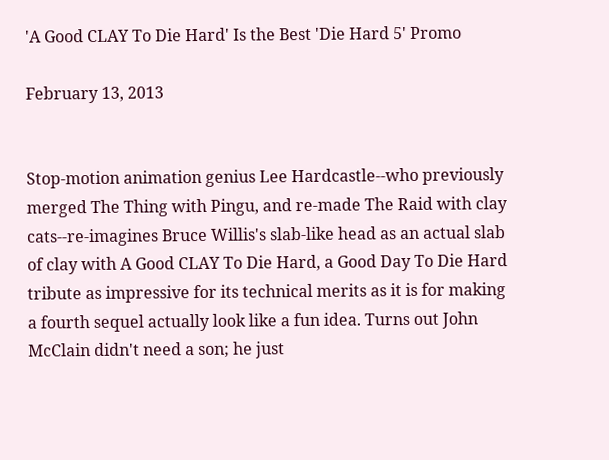'A Good CLAY To Die Hard' Is the Best 'Die Hard 5' Promo

February 13, 2013


Stop-motion animation genius Lee Hardcastle--who previously merged The Thing with Pingu, and re-made The Raid with clay cats--re-imagines Bruce Willis's slab-like head as an actual slab of clay with A Good CLAY To Die Hard, a Good Day To Die Hard tribute as impressive for its technical merits as it is for making a fourth sequel actually look like a fun idea. Turns out John McClain didn't need a son; he just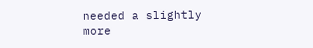needed a slightly more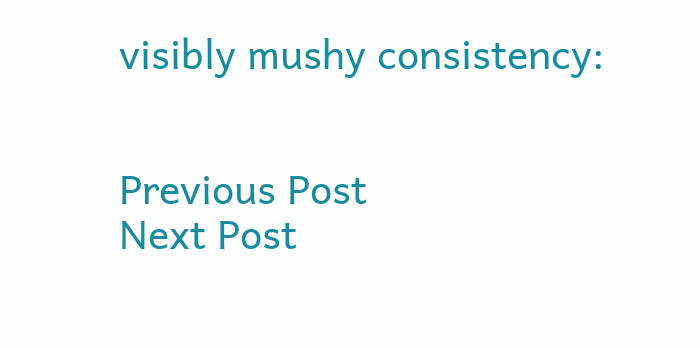visibly mushy consistency:


Previous Post
Next Post